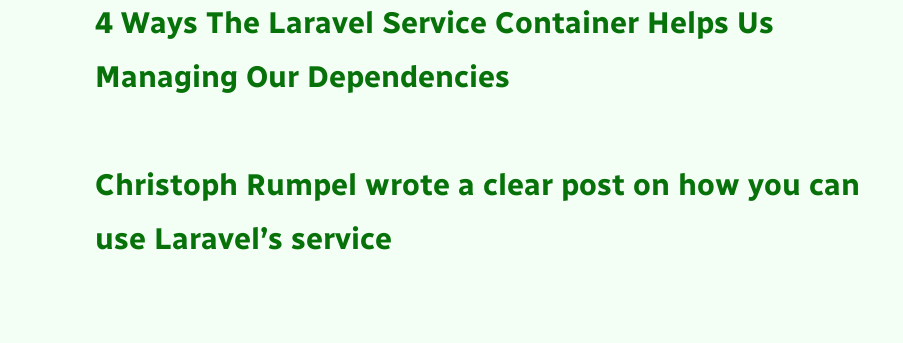4 Ways The Laravel Service Container Helps Us Managing Our Dependencies

Christoph Rumpel wrote a clear post on how you can use Laravel’s service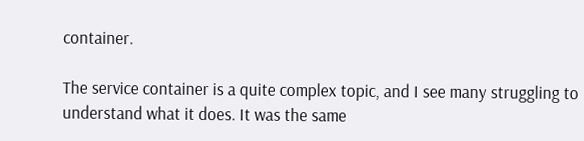container.

The service container is a quite complex topic, and I see many struggling to understand what it does. It was the same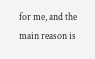for me, and the main reason is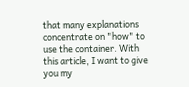that many explanations concentrate on "how" to use the container. With this article, I want to give you my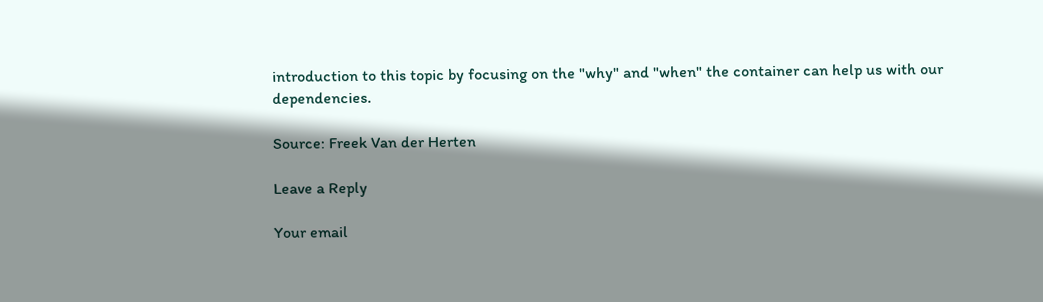introduction to this topic by focusing on the "why" and "when" the container can help us with our dependencies.

Source: Freek Van der Herten

Leave a Reply

Your email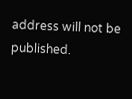address will not be published.